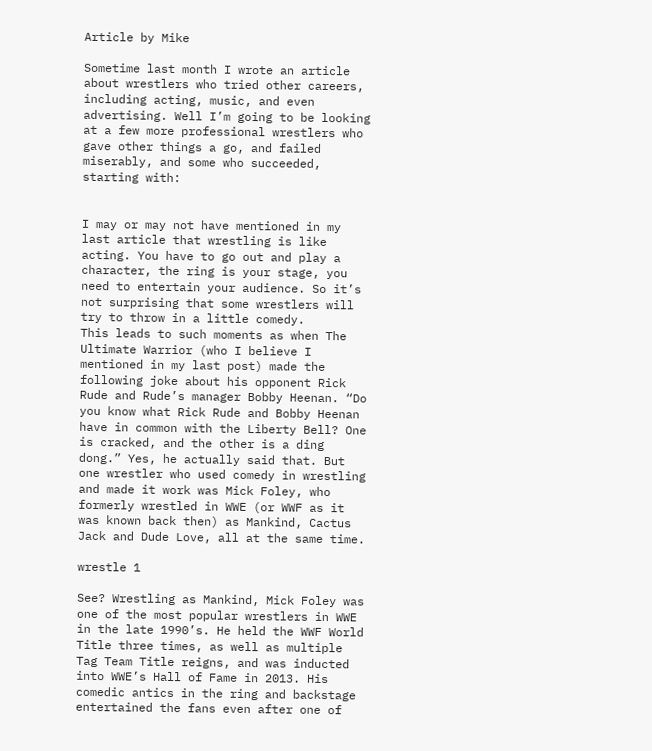Article by Mike

Sometime last month I wrote an article about wrestlers who tried other careers, including acting, music, and even advertising. Well I’m going to be looking at a few more professional wrestlers who gave other things a go, and failed miserably, and some who succeeded, starting with:


I may or may not have mentioned in my last article that wrestling is like acting. You have to go out and play a character, the ring is your stage, you need to entertain your audience. So it’s not surprising that some wrestlers will try to throw in a little comedy.
This leads to such moments as when The Ultimate Warrior (who I believe I mentioned in my last post) made the following joke about his opponent Rick Rude and Rude’s manager Bobby Heenan. “Do you know what Rick Rude and Bobby Heenan have in common with the Liberty Bell? One is cracked, and the other is a ding dong.” Yes, he actually said that. But one wrestler who used comedy in wrestling and made it work was Mick Foley, who formerly wrestled in WWE (or WWF as it was known back then) as Mankind, Cactus Jack and Dude Love, all at the same time.

wrestle 1

See? Wrestling as Mankind, Mick Foley was one of the most popular wrestlers in WWE in the late 1990’s. He held the WWF World Title three times, as well as multiple Tag Team Title reigns, and was inducted into WWE’s Hall of Fame in 2013. His comedic antics in the ring and backstage entertained the fans even after one of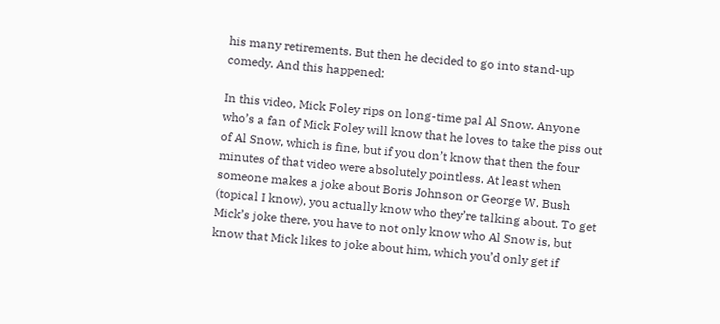his many retirements. But then he decided to go into stand-up comedy. And this happened:

In this video, Mick Foley rips on long-time pal Al Snow. Anyone who’s a fan of Mick Foley will know that he loves to take the piss out of Al Snow, which is fine, but if you don’t know that then the four minutes of that video were absolutely pointless. At least when someone makes a joke about Boris Johnson or George W. Bush (topical I know), you actually know who they’re talking about. To get Mick’s joke there, you have to not only know who Al Snow is, but know that Mick likes to joke about him, which you’d only get if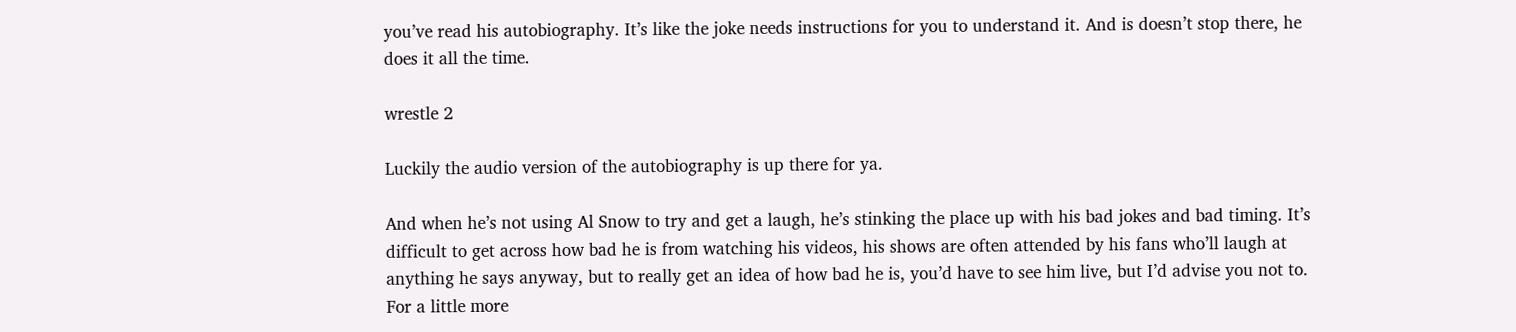you’ve read his autobiography. It’s like the joke needs instructions for you to understand it. And is doesn’t stop there, he does it all the time.

wrestle 2

Luckily the audio version of the autobiography is up there for ya.

And when he’s not using Al Snow to try and get a laugh, he’s stinking the place up with his bad jokes and bad timing. It’s difficult to get across how bad he is from watching his videos, his shows are often attended by his fans who’ll laugh at anything he says anyway, but to really get an idea of how bad he is, you’d have to see him live, but I’d advise you not to. For a little more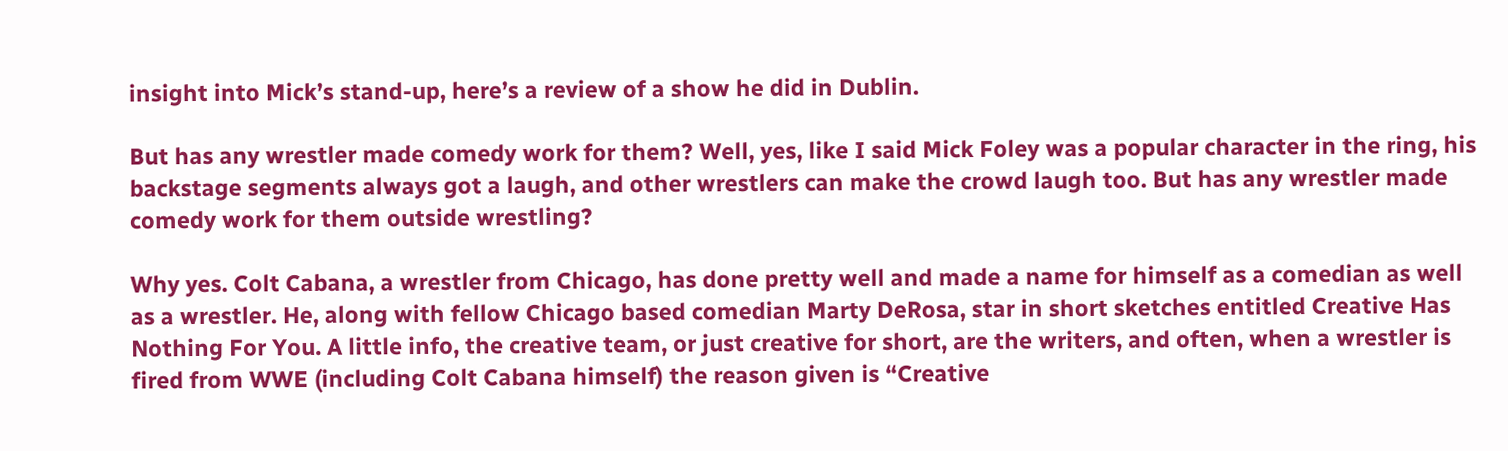insight into Mick’s stand-up, here’s a review of a show he did in Dublin.

But has any wrestler made comedy work for them? Well, yes, like I said Mick Foley was a popular character in the ring, his backstage segments always got a laugh, and other wrestlers can make the crowd laugh too. But has any wrestler made comedy work for them outside wrestling?

Why yes. Colt Cabana, a wrestler from Chicago, has done pretty well and made a name for himself as a comedian as well as a wrestler. He, along with fellow Chicago based comedian Marty DeRosa, star in short sketches entitled Creative Has Nothing For You. A little info, the creative team, or just creative for short, are the writers, and often, when a wrestler is fired from WWE (including Colt Cabana himself) the reason given is “Creative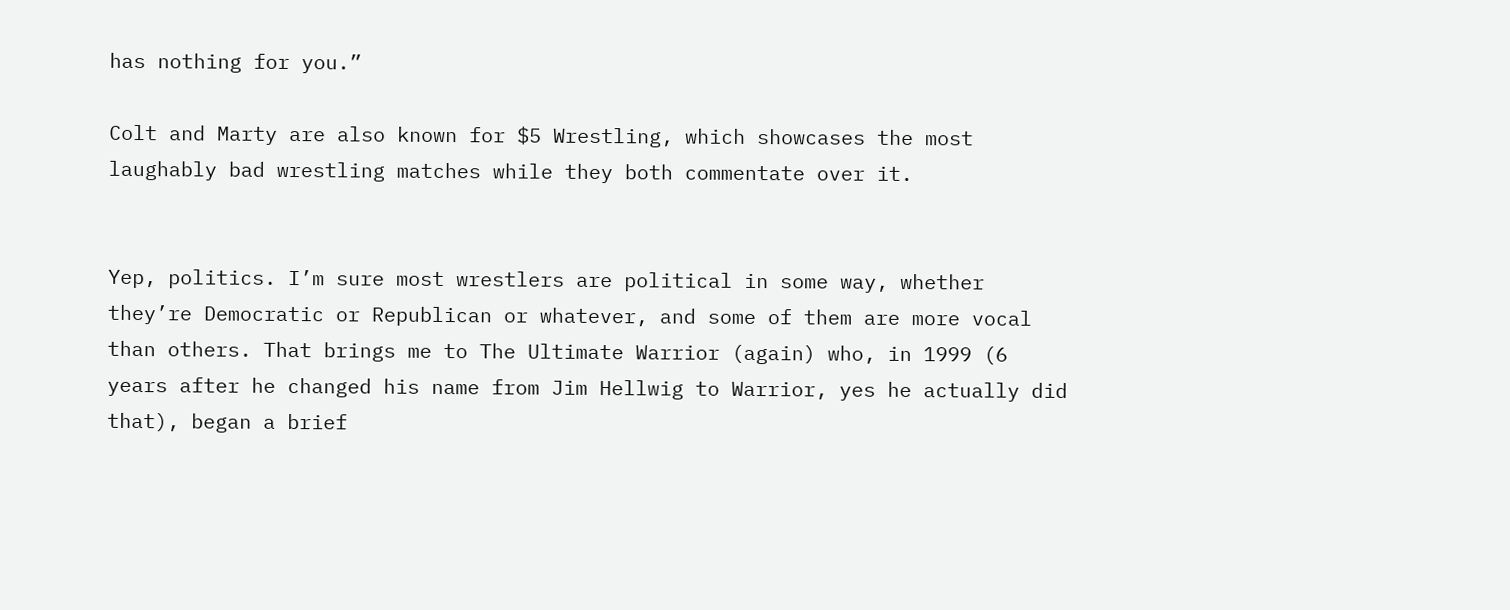has nothing for you.”

Colt and Marty are also known for $5 Wrestling, which showcases the most laughably bad wrestling matches while they both commentate over it.


Yep, politics. I’m sure most wrestlers are political in some way, whether they’re Democratic or Republican or whatever, and some of them are more vocal than others. That brings me to The Ultimate Warrior (again) who, in 1999 (6 years after he changed his name from Jim Hellwig to Warrior, yes he actually did that), began a brief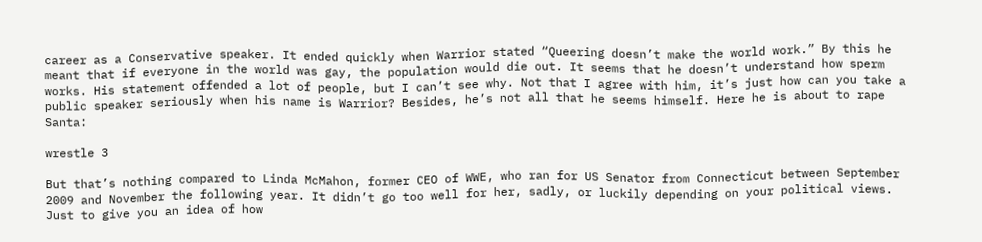career as a Conservative speaker. It ended quickly when Warrior stated “Queering doesn’t make the world work.” By this he meant that if everyone in the world was gay, the population would die out. It seems that he doesn’t understand how sperm works. His statement offended a lot of people, but I can’t see why. Not that I agree with him, it’s just how can you take a public speaker seriously when his name is Warrior? Besides, he’s not all that he seems himself. Here he is about to rape Santa:

wrestle 3

But that’s nothing compared to Linda McMahon, former CEO of WWE, who ran for US Senator from Connecticut between September 2009 and November the following year. It didn’t go too well for her, sadly, or luckily depending on your political views. Just to give you an idea of how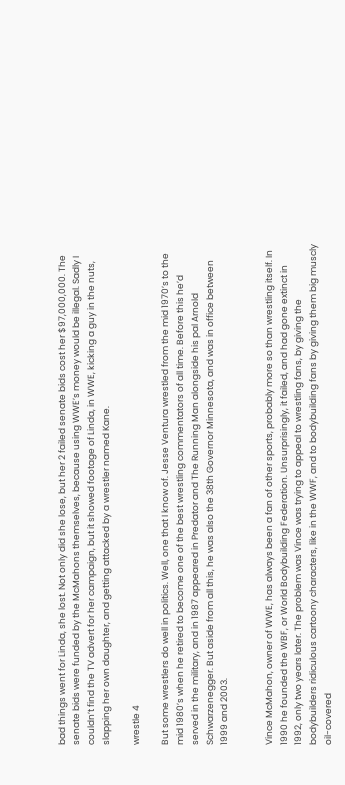bad things went for Linda, she lost. Not only did she lose, but her 2 failed senate bids cost her $97,000,000. The senate bids were funded by the McMahons themselves, because using WWE’s money would be illegal. Sadly I couldn’t find the TV advert for her campaign, but it showed footage of Linda, in WWE, kicking a guy in the nuts, slapping her own daughter, and getting attacked by a wrestler named Kane.

wrestle 4

But some wrestlers do well in politics. Well, one that I know of. Jesse Ventura wrestled from the mid 1970’s to the mid 1980’s when he retired to become one of the best wrestling commentators of all time. Before this he’d served in the military, and in 1987 appeared in Predator and The Running Man alongside his pal Arnold Schwarzenegger. But aside from all this, he was also the 38th Governor Minnesota, and was in office between 1999 and 2003.


Vince McMahon, owner of WWE, has always been a fan of other sports, probably more so than wrestling itself. In 1990 he founded the WBF, or World Bodybuilding Federation. Unsurprisingly, it failed, and had gone extinct in 1992, only two years later. The problem was Vince was trying to appeal to wrestling fans, by giving the bodybuilders ridiculous cartoony characters, like in the WWF, and to bodybuilding fans by giving them big muscly oil-covered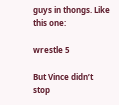guys in thongs. Like this one:

wrestle 5

But Vince didn’t stop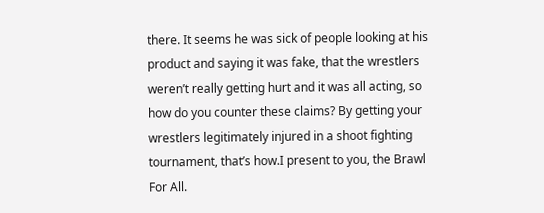there. It seems he was sick of people looking at his product and saying it was fake, that the wrestlers weren’t really getting hurt and it was all acting, so how do you counter these claims? By getting your wrestlers legitimately injured in a shoot fighting tournament, that’s how.I present to you, the Brawl For All.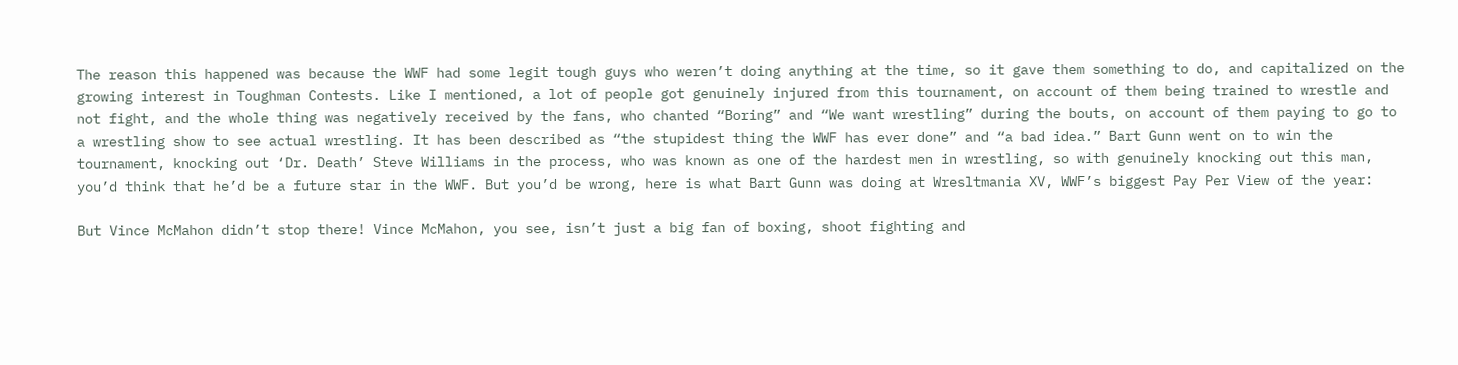The reason this happened was because the WWF had some legit tough guys who weren’t doing anything at the time, so it gave them something to do, and capitalized on the growing interest in Toughman Contests. Like I mentioned, a lot of people got genuinely injured from this tournament, on account of them being trained to wrestle and not fight, and the whole thing was negatively received by the fans, who chanted “Boring” and “We want wrestling” during the bouts, on account of them paying to go to a wrestling show to see actual wrestling. It has been described as “the stupidest thing the WWF has ever done” and “a bad idea.” Bart Gunn went on to win the tournament, knocking out ‘Dr. Death’ Steve Williams in the process, who was known as one of the hardest men in wrestling, so with genuinely knocking out this man, you’d think that he’d be a future star in the WWF. But you’d be wrong, here is what Bart Gunn was doing at Wresltmania XV, WWF’s biggest Pay Per View of the year:

But Vince McMahon didn’t stop there! Vince McMahon, you see, isn’t just a big fan of boxing, shoot fighting and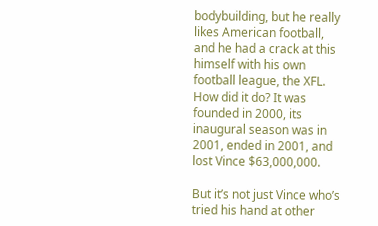bodybuilding, but he really likes American football, and he had a crack at this himself with his own football league, the XFL. How did it do? It was founded in 2000, its inaugural season was in 2001, ended in 2001, and lost Vince $63,000,000.

But it’s not just Vince who’s tried his hand at other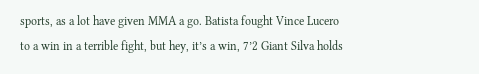sports, as a lot have given MMA a go. Batista fought Vince Lucero to a win in a terrible fight, but hey, it’s a win, 7’2 Giant Silva holds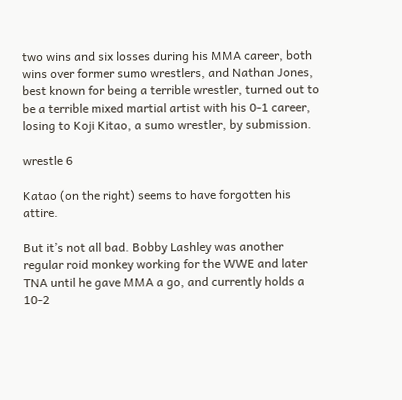two wins and six losses during his MMA career, both wins over former sumo wrestlers, and Nathan Jones, best known for being a terrible wrestler, turned out to be a terrible mixed martial artist with his 0-1 career, losing to Koji Kitao, a sumo wrestler, by submission.

wrestle 6

Katao (on the right) seems to have forgotten his attire.

But it’s not all bad. Bobby Lashley was another regular roid monkey working for the WWE and later TNA until he gave MMA a go, and currently holds a 10-2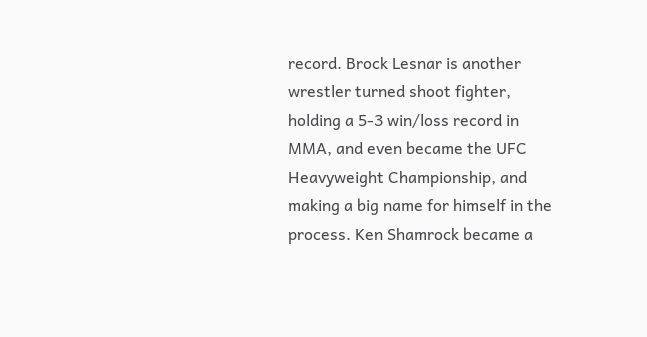record. Brock Lesnar is another wrestler turned shoot fighter, holding a 5-3 win/loss record in MMA, and even became the UFC Heavyweight Championship, and making a big name for himself in the process. Ken Shamrock became a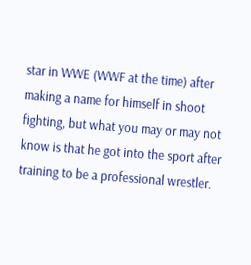star in WWE (WWF at the time) after making a name for himself in shoot fighting, but what you may or may not know is that he got into the sport after training to be a professional wrestler.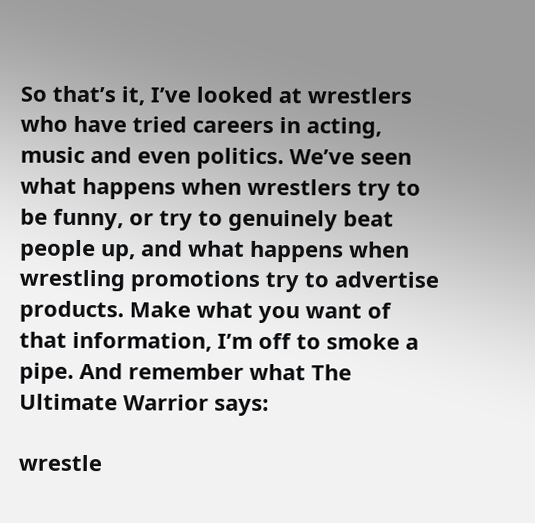So that’s it, I’ve looked at wrestlers who have tried careers in acting, music and even politics. We’ve seen what happens when wrestlers try to be funny, or try to genuinely beat people up, and what happens when wrestling promotions try to advertise products. Make what you want of that information, I’m off to smoke a pipe. And remember what The Ultimate Warrior says:

wrestle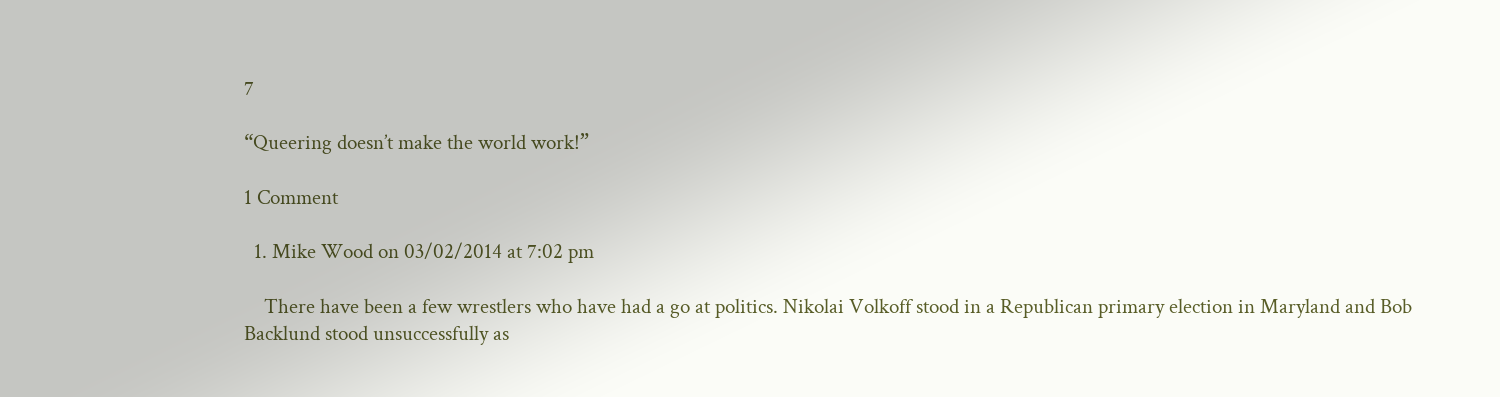7

“Queering doesn’t make the world work!”

1 Comment

  1. Mike Wood on 03/02/2014 at 7:02 pm

    There have been a few wrestlers who have had a go at politics. Nikolai Volkoff stood in a Republican primary election in Maryland and Bob Backlund stood unsuccessfully as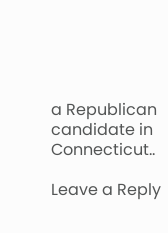a Republican candidate in Connecticut..

Leave a Reply